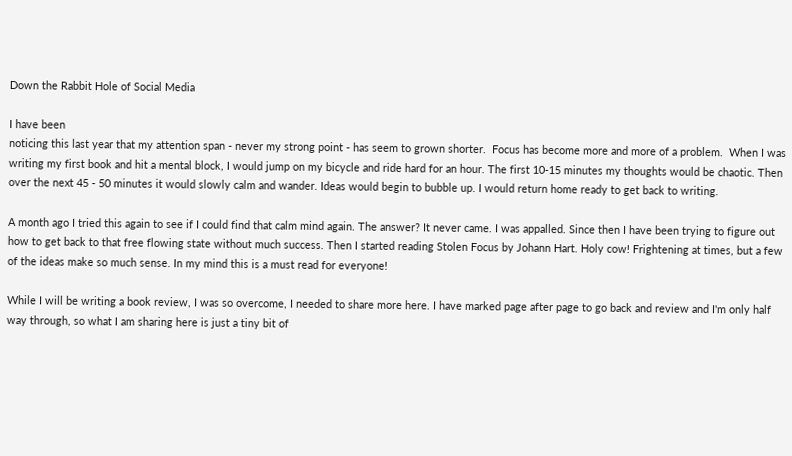Down the Rabbit Hole of Social Media

I have been
noticing this last year that my attention span - never my strong point - has seem to grown shorter.  Focus has become more and more of a problem.  When I was writing my first book and hit a mental block, I would jump on my bicycle and ride hard for an hour. The first 10-15 minutes my thoughts would be chaotic. Then over the next 45 - 50 minutes it would slowly calm and wander. Ideas would begin to bubble up. I would return home ready to get back to writing.

A month ago I tried this again to see if I could find that calm mind again. The answer? It never came. I was appalled. Since then I have been trying to figure out how to get back to that free flowing state without much success. Then I started reading Stolen Focus by Johann Hart. Holy cow! Frightening at times, but a few of the ideas make so much sense. In my mind this is a must read for everyone!

While I will be writing a book review, I was so overcome, I needed to share more here. I have marked page after page to go back and review and I'm only half way through, so what I am sharing here is just a tiny bit of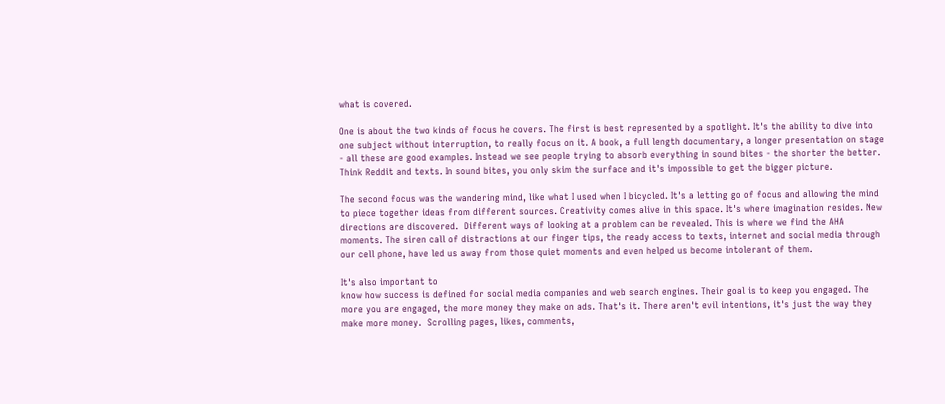what is covered.

One is about the two kinds of focus he covers. The first is best represented by a spotlight. It's the ability to dive into one subject without interruption, to really focus on it. A book, a full length documentary, a longer presentation on stage - all these are good examples. Instead we see people trying to absorb everything in sound bites - the shorter the better. Think Reddit and texts. In sound bites, you only skim the surface and it's impossible to get the bigger picture.

The second focus was the wandering mind, like what I used when I bicycled. It's a letting go of focus and allowing the mind to piece together ideas from different sources. Creativity comes alive in this space. It's where imagination resides. New directions are discovered.  Different ways of looking at a problem can be revealed. This is where we find the AHA moments. The siren call of distractions at our finger tips, the ready access to texts, internet and social media through our cell phone, have led us away from those quiet moments and even helped us become intolerant of them.

It's also important to
know how success is defined for social media companies and web search engines. Their goal is to keep you engaged. The more you are engaged, the more money they make on ads. That's it. There aren't evil intentions, it's just the way they make more money.  Scrolling pages, likes, comments,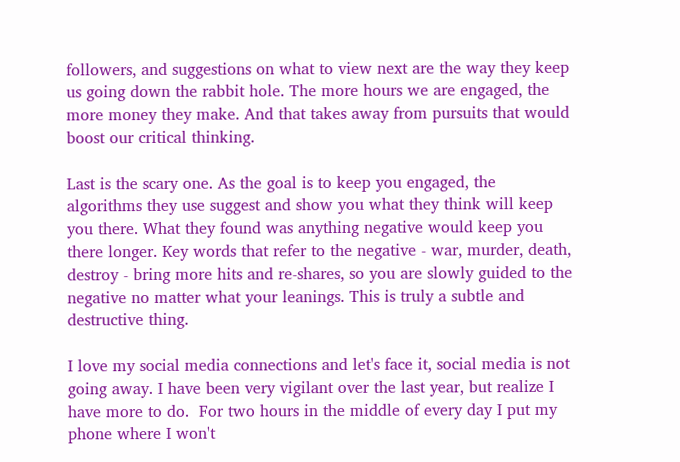followers, and suggestions on what to view next are the way they keep us going down the rabbit hole. The more hours we are engaged, the more money they make. And that takes away from pursuits that would boost our critical thinking.

Last is the scary one. As the goal is to keep you engaged, the algorithms they use suggest and show you what they think will keep you there. What they found was anything negative would keep you there longer. Key words that refer to the negative - war, murder, death, destroy - bring more hits and re-shares, so you are slowly guided to the negative no matter what your leanings. This is truly a subtle and destructive thing.

I love my social media connections and let's face it, social media is not going away. I have been very vigilant over the last year, but realize I have more to do.  For two hours in the middle of every day I put my phone where I won't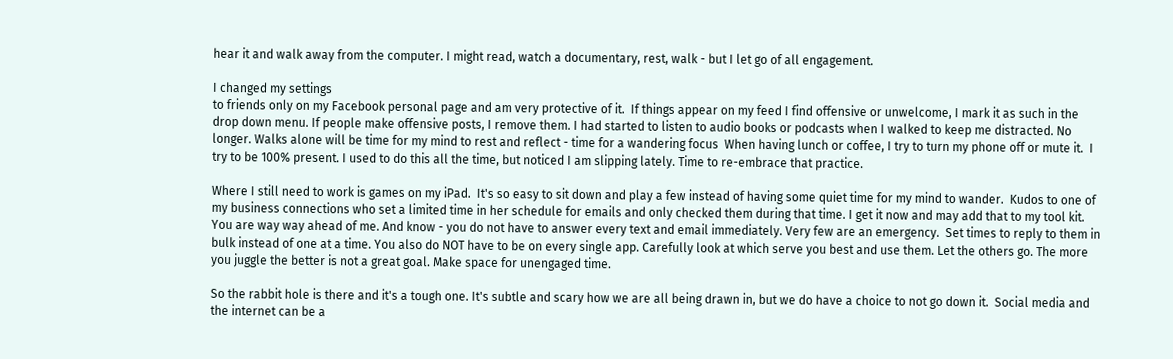hear it and walk away from the computer. I might read, watch a documentary, rest, walk - but I let go of all engagement.

I changed my settings
to friends only on my Facebook personal page and am very protective of it.  If things appear on my feed I find offensive or unwelcome, I mark it as such in the drop down menu. If people make offensive posts, I remove them. I had started to listen to audio books or podcasts when I walked to keep me distracted. No longer. Walks alone will be time for my mind to rest and reflect - time for a wandering focus  When having lunch or coffee, I try to turn my phone off or mute it.  I try to be 100% present. I used to do this all the time, but noticed I am slipping lately. Time to re-embrace that practice.

Where I still need to work is games on my iPad.  It's so easy to sit down and play a few instead of having some quiet time for my mind to wander.  Kudos to one of my business connections who set a limited time in her schedule for emails and only checked them during that time. I get it now and may add that to my tool kit.  You are way way ahead of me. And know - you do not have to answer every text and email immediately. Very few are an emergency.  Set times to reply to them in bulk instead of one at a time. You also do NOT have to be on every single app. Carefully look at which serve you best and use them. Let the others go. The more you juggle the better is not a great goal. Make space for unengaged time.

So the rabbit hole is there and it's a tough one. It's subtle and scary how we are all being drawn in, but we do have a choice to not go down it.  Social media and the internet can be a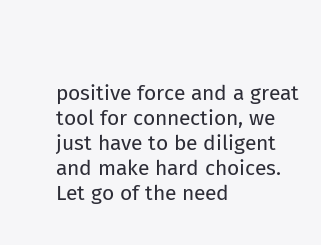positive force and a great tool for connection, we just have to be diligent and make hard choices.  Let go of the need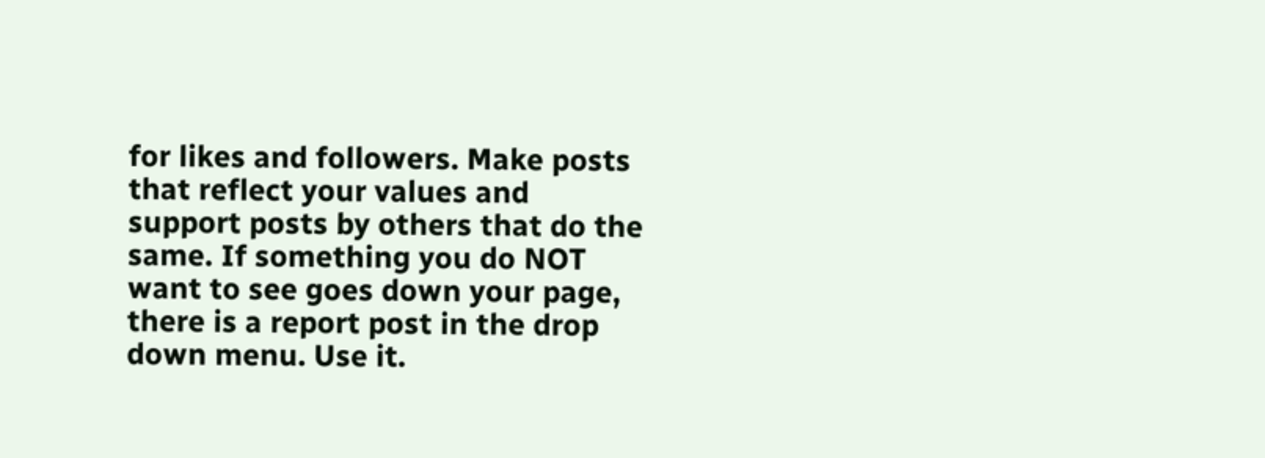for likes and followers. Make posts that reflect your values and support posts by others that do the same. If something you do NOT want to see goes down your page, there is a report post in the drop down menu. Use it.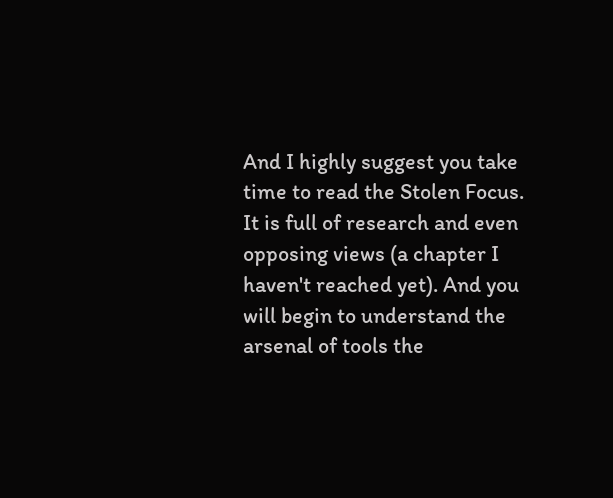And I highly suggest you take time to read the Stolen Focus. It is full of research and even opposing views (a chapter I haven't reached yet). And you will begin to understand the arsenal of tools the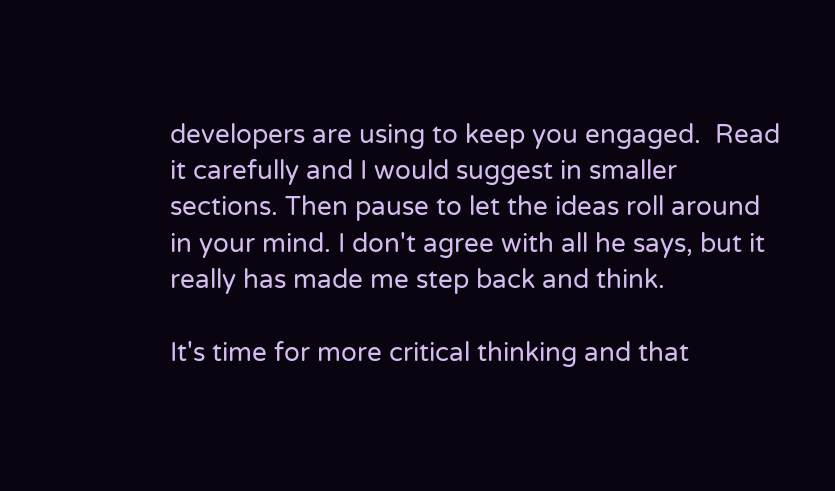developers are using to keep you engaged.  Read it carefully and I would suggest in smaller sections. Then pause to let the ideas roll around in your mind. I don't agree with all he says, but it really has made me step back and think.

It's time for more critical thinking and that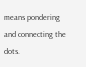means pondering and connecting the dots.